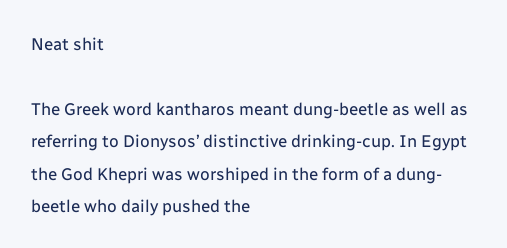Neat shit

The Greek word kantharos meant dung-beetle as well as referring to Dionysos’ distinctive drinking-cup. In Egypt the God Khepri was worshiped in the form of a dung-beetle who daily pushed the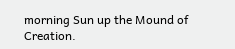morning Sun up the Mound of Creation.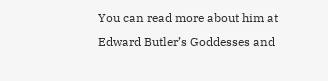You can read more about him at Edward Butler’s Goddesses and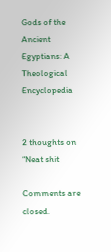Gods of the Ancient Egyptians: A Theological Encyclopedia


2 thoughts on “Neat shit

Comments are closed.